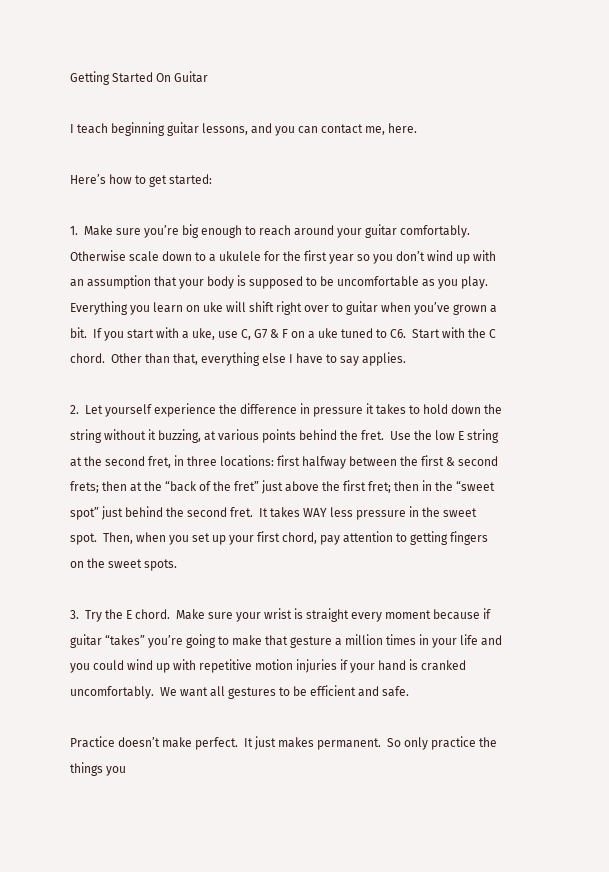Getting Started On Guitar

I teach beginning guitar lessons, and you can contact me, here.

Here’s how to get started:

1.  Make sure you’re big enough to reach around your guitar comfortably.  Otherwise scale down to a ukulele for the first year so you don’t wind up with an assumption that your body is supposed to be uncomfortable as you play.  Everything you learn on uke will shift right over to guitar when you’ve grown a bit.  If you start with a uke, use C, G7 & F on a uke tuned to C6.  Start with the C chord.  Other than that, everything else I have to say applies.

2.  Let yourself experience the difference in pressure it takes to hold down the string without it buzzing, at various points behind the fret.  Use the low E string at the second fret, in three locations: first halfway between the first & second frets; then at the “back of the fret” just above the first fret; then in the “sweet spot” just behind the second fret.  It takes WAY less pressure in the sweet spot.  Then, when you set up your first chord, pay attention to getting fingers on the sweet spots.

3.  Try the E chord.  Make sure your wrist is straight every moment because if guitar “takes” you’re going to make that gesture a million times in your life and you could wind up with repetitive motion injuries if your hand is cranked uncomfortably.  We want all gestures to be efficient and safe.

Practice doesn’t make perfect.  It just makes permanent.  So only practice the things you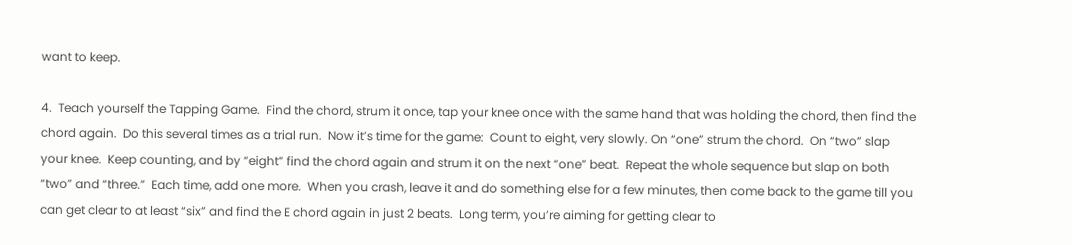want to keep.

4.  Teach yourself the Tapping Game.  Find the chord, strum it once, tap your knee once with the same hand that was holding the chord, then find the chord again.  Do this several times as a trial run.  Now it’s time for the game:  Count to eight, very slowly. On “one” strum the chord.  On “two” slap your knee.  Keep counting, and by “eight” find the chord again and strum it on the next “one” beat.  Repeat the whole sequence but slap on both “two” and “three.”  Each time, add one more.  When you crash, leave it and do something else for a few minutes, then come back to the game till you  can get clear to at least “six” and find the E chord again in just 2 beats.  Long term, you’re aiming for getting clear to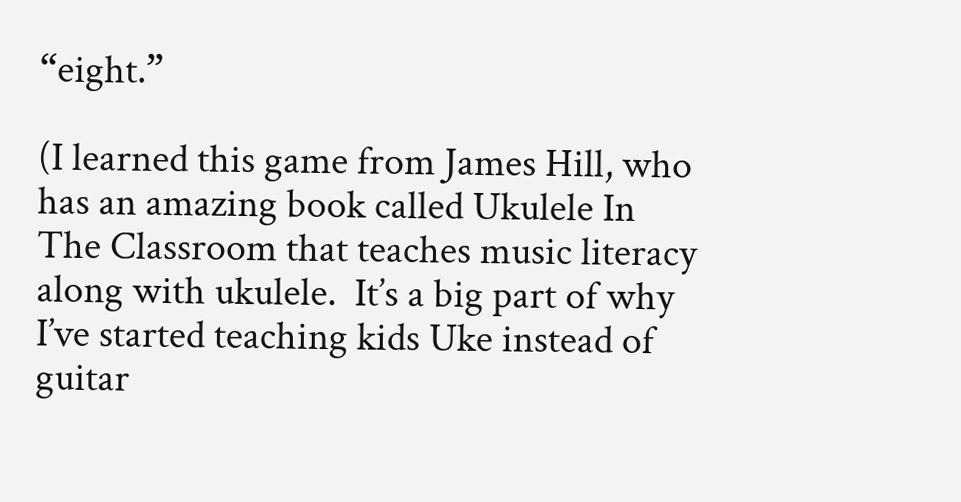“eight.”

(I learned this game from James Hill, who has an amazing book called Ukulele In The Classroom that teaches music literacy along with ukulele.  It’s a big part of why I’ve started teaching kids Uke instead of guitar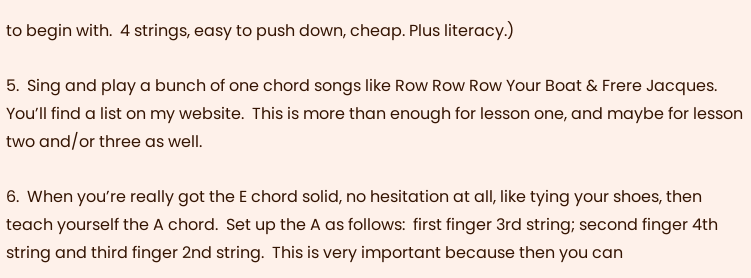to begin with.  4 strings, easy to push down, cheap. Plus literacy.)

5.  Sing and play a bunch of one chord songs like Row Row Row Your Boat & Frere Jacques.  You’ll find a list on my website.  This is more than enough for lesson one, and maybe for lesson two and/or three as well.

6.  When you’re really got the E chord solid, no hesitation at all, like tying your shoes, then teach yourself the A chord.  Set up the A as follows:  first finger 3rd string; second finger 4th string and third finger 2nd string.  This is very important because then you can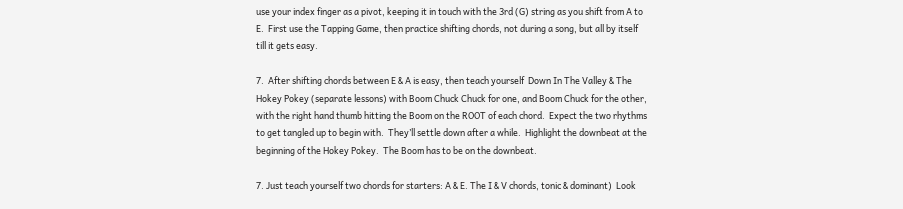use your index finger as a pivot, keeping it in touch with the 3rd (G) string as you shift from A to E.  First use the Tapping Game, then practice shifting chords, not during a song, but all by itself till it gets easy.

7.  After shifting chords between E & A is easy, then teach yourself  Down In The Valley & The Hokey Pokey (separate lessons) with Boom Chuck Chuck for one, and Boom Chuck for the other, with the right hand thumb hitting the Boom on the ROOT of each chord.  Expect the two rhythms to get tangled up to begin with.  They’ll settle down after a while.  Highlight the downbeat at the beginning of the Hokey Pokey.  The Boom has to be on the downbeat.

7. Just teach yourself two chords for starters: A & E. The I & V chords, tonic & dominant)  Look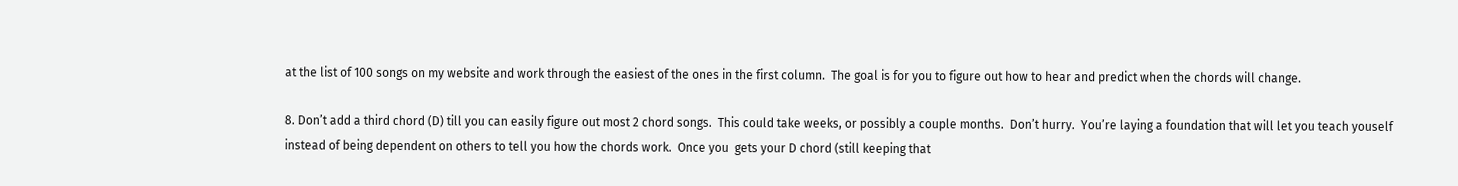at the list of 100 songs on my website and work through the easiest of the ones in the first column.  The goal is for you to figure out how to hear and predict when the chords will change.

8. Don’t add a third chord (D) till you can easily figure out most 2 chord songs.  This could take weeks, or possibly a couple months.  Don’t hurry.  You’re laying a foundation that will let you teach youself instead of being dependent on others to tell you how the chords work.  Once you  gets your D chord (still keeping that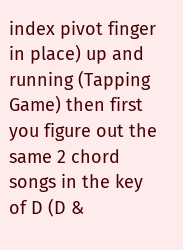index pivot finger in place) up and running (Tapping Game) then first you figure out the same 2 chord songs in the key of D (D &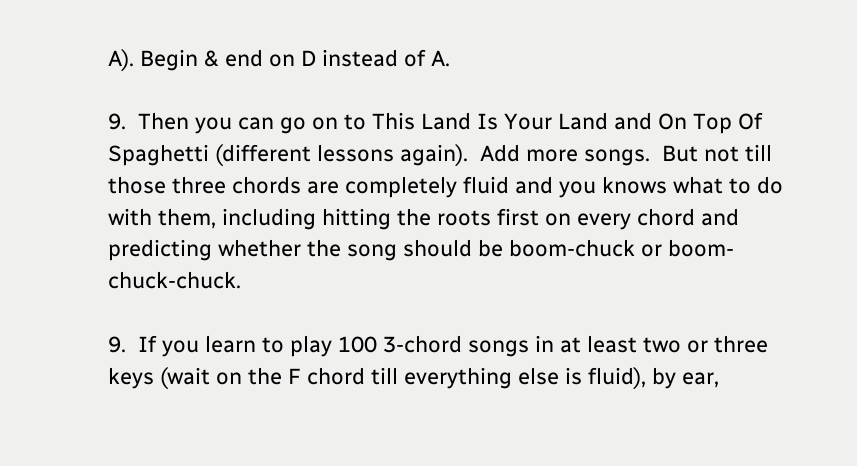A). Begin & end on D instead of A.

9.  Then you can go on to This Land Is Your Land and On Top Of Spaghetti (different lessons again).  Add more songs.  But not till those three chords are completely fluid and you knows what to do with them, including hitting the roots first on every chord and predicting whether the song should be boom-chuck or boom-chuck-chuck.

9.  If you learn to play 100 3-chord songs in at least two or three keys (wait on the F chord till everything else is fluid), by ear,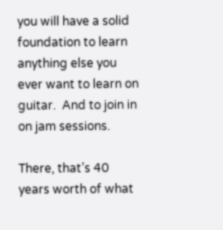you will have a solid foundation to learn anything else you ever want to learn on guitar.  And to join in on jam sessions.

There, that’s 40 years worth of what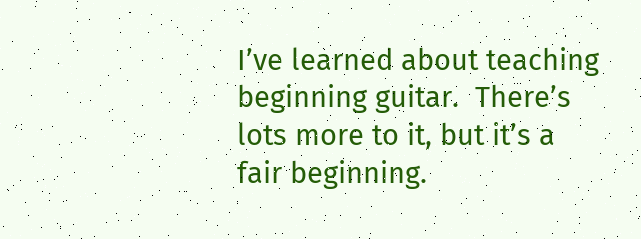I’ve learned about teaching beginning guitar.  There’s lots more to it, but it’s a fair beginning.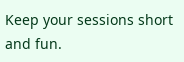Keep your sessions short and fun.